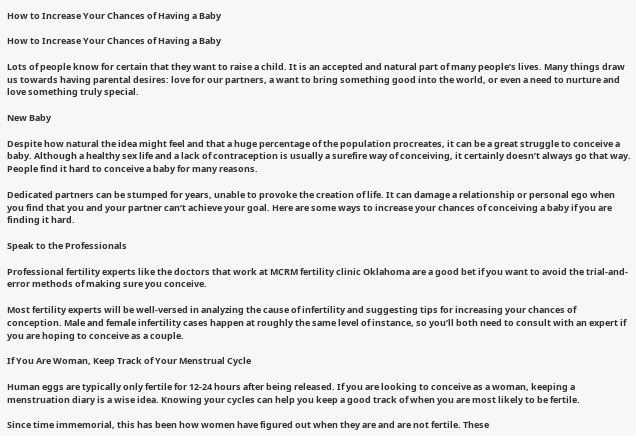How to Increase Your Chances of Having a Baby

How to Increase Your Chances of Having a Baby

Lots of people know for certain that they want to raise a child. It is an accepted and natural part of many people’s lives. Many things draw us towards having parental desires: love for our partners, a want to bring something good into the world, or even a need to nurture and love something truly special.

New Baby

Despite how natural the idea might feel and that a huge percentage of the population procreates, it can be a great struggle to conceive a baby. Although a healthy sex life and a lack of contraception is usually a surefire way of conceiving, it certainly doesn’t always go that way. People find it hard to conceive a baby for many reasons.

Dedicated partners can be stumped for years, unable to provoke the creation of life. It can damage a relationship or personal ego when you find that you and your partner can’t achieve your goal. Here are some ways to increase your chances of conceiving a baby if you are finding it hard.

Speak to the Professionals

Professional fertility experts like the doctors that work at MCRM fertility clinic Oklahoma are a good bet if you want to avoid the trial-and-error methods of making sure you conceive.

Most fertility experts will be well-versed in analyzing the cause of infertility and suggesting tips for increasing your chances of conception. Male and female infertility cases happen at roughly the same level of instance, so you’ll both need to consult with an expert if you are hoping to conceive as a couple.

If You Are Woman, Keep Track of Your Menstrual Cycle

Human eggs are typically only fertile for 12-24 hours after being released. If you are looking to conceive as a woman, keeping a menstruation diary is a wise idea. Knowing your cycles can help you keep a good track of when you are most likely to be fertile.

Since time immemorial, this has been how women have figured out when they are and are not fertile. These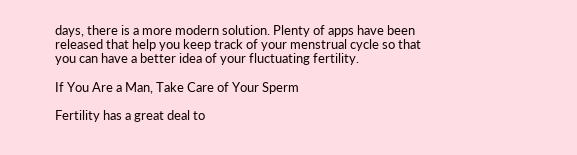days, there is a more modern solution. Plenty of apps have been released that help you keep track of your menstrual cycle so that you can have a better idea of your fluctuating fertility.

If You Are a Man, Take Care of Your Sperm

Fertility has a great deal to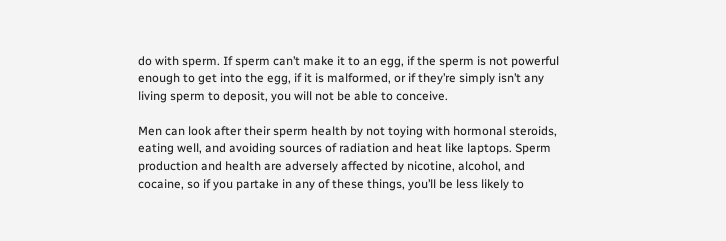do with sperm. If sperm can’t make it to an egg, if the sperm is not powerful enough to get into the egg, if it is malformed, or if they’re simply isn’t any living sperm to deposit, you will not be able to conceive.

Men can look after their sperm health by not toying with hormonal steroids, eating well, and avoiding sources of radiation and heat like laptops. Sperm production and health are adversely affected by nicotine, alcohol, and cocaine, so if you partake in any of these things, you’ll be less likely to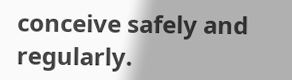conceive safely and regularly.